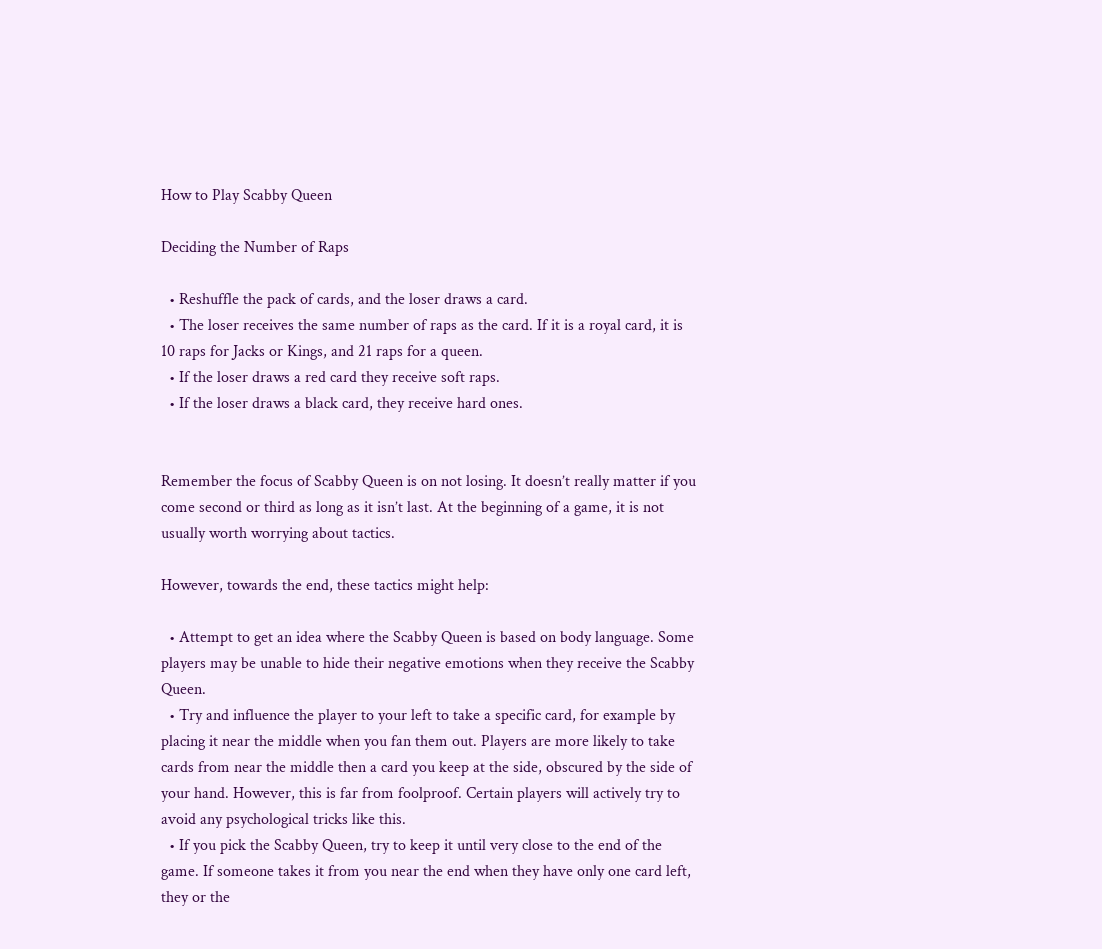How to Play Scabby Queen

Deciding the Number of Raps

  • Reshuffle the pack of cards, and the loser draws a card.
  • The loser receives the same number of raps as the card. If it is a royal card, it is 10 raps for Jacks or Kings, and 21 raps for a queen.
  • If the loser draws a red card they receive soft raps.
  • If the loser draws a black card, they receive hard ones.


Remember the focus of Scabby Queen is on not losing. It doesn’t really matter if you come second or third as long as it isn’t last. At the beginning of a game, it is not usually worth worrying about tactics.

However, towards the end, these tactics might help:

  • Attempt to get an idea where the Scabby Queen is based on body language. Some players may be unable to hide their negative emotions when they receive the Scabby Queen.
  • Try and influence the player to your left to take a specific card, for example by placing it near the middle when you fan them out. Players are more likely to take cards from near the middle then a card you keep at the side, obscured by the side of your hand. However, this is far from foolproof. Certain players will actively try to avoid any psychological tricks like this.
  • If you pick the Scabby Queen, try to keep it until very close to the end of the game. If someone takes it from you near the end when they have only one card left, they or the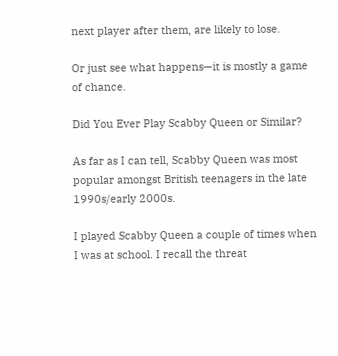next player after them, are likely to lose.

Or just see what happens—it is mostly a game of chance.

Did You Ever Play Scabby Queen or Similar?

As far as I can tell, Scabby Queen was most popular amongst British teenagers in the late 1990s/early 2000s.

I played Scabby Queen a couple of times when I was at school. I recall the threat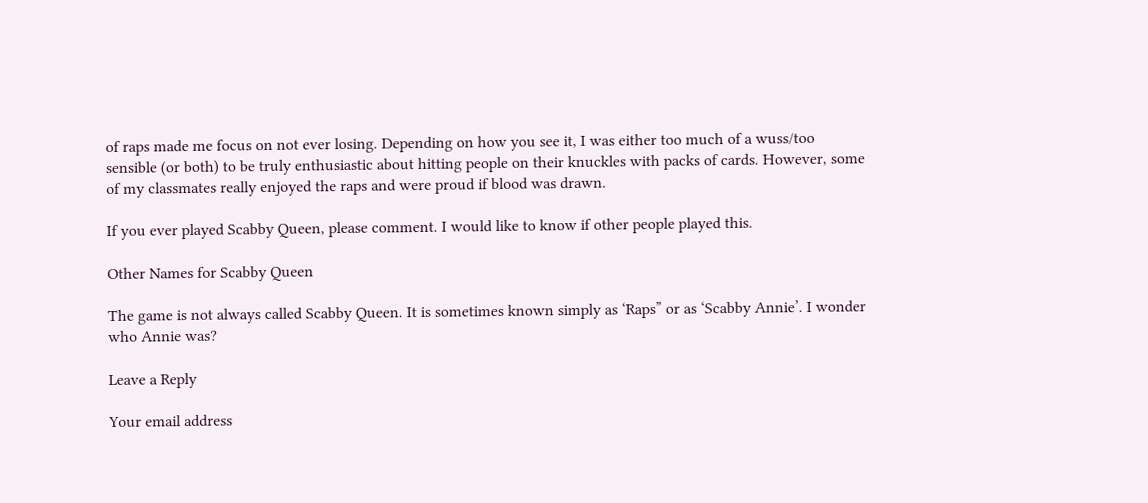of raps made me focus on not ever losing. Depending on how you see it, I was either too much of a wuss/too sensible (or both) to be truly enthusiastic about hitting people on their knuckles with packs of cards. However, some of my classmates really enjoyed the raps and were proud if blood was drawn.

If you ever played Scabby Queen, please comment. I would like to know if other people played this.

Other Names for Scabby Queen

The game is not always called Scabby Queen. It is sometimes known simply as ‘Raps” or as ‘Scabby Annie’. I wonder who Annie was?

Leave a Reply

Your email address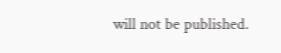will not be published.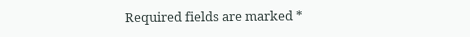Required fields are marked *